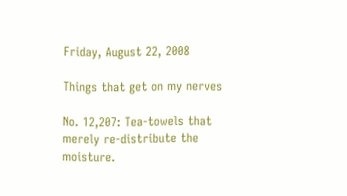Friday, August 22, 2008

Things that get on my nerves

No. 12,207: Tea-towels that merely re-distribute the moisture.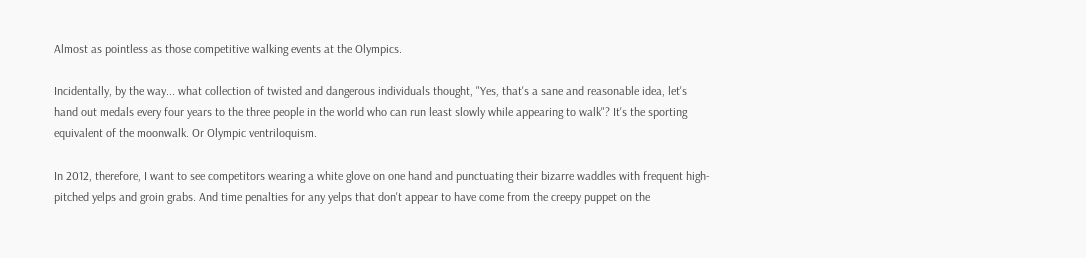Almost as pointless as those competitive walking events at the Olympics.

Incidentally, by the way... what collection of twisted and dangerous individuals thought, "Yes, that's a sane and reasonable idea, let's hand out medals every four years to the three people in the world who can run least slowly while appearing to walk"? It's the sporting equivalent of the moonwalk. Or Olympic ventriloquism.

In 2012, therefore, I want to see competitors wearing a white glove on one hand and punctuating their bizarre waddles with frequent high-pitched yelps and groin grabs. And time penalties for any yelps that don't appear to have come from the creepy puppet on the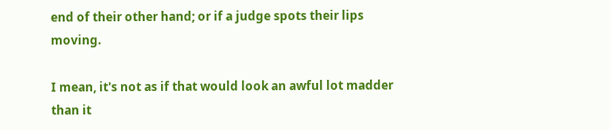end of their other hand; or if a judge spots their lips moving.

I mean, it's not as if that would look an awful lot madder than it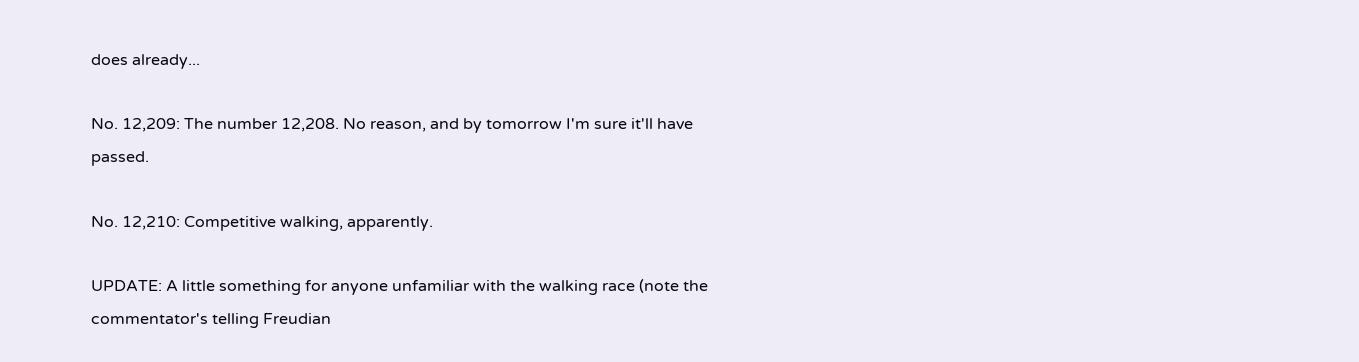does already...

No. 12,209: The number 12,208. No reason, and by tomorrow I'm sure it'll have passed.

No. 12,210: Competitive walking, apparently.

UPDATE: A little something for anyone unfamiliar with the walking race (note the commentator's telling Freudian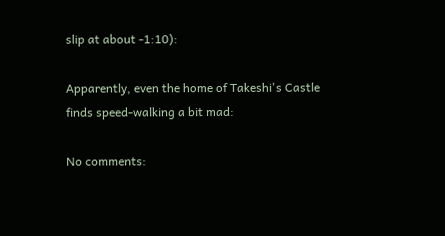slip at about -1:10):

Apparently, even the home of Takeshi's Castle finds speed-walking a bit mad:

No comments: